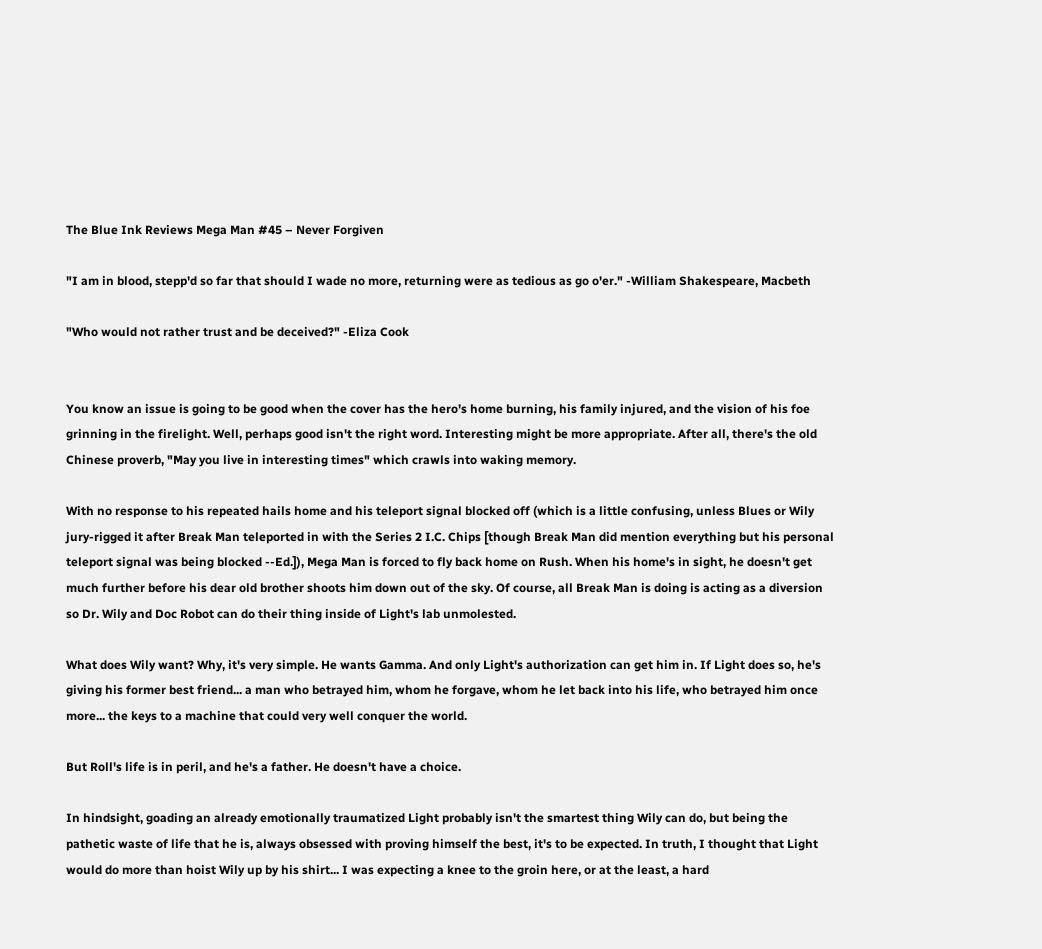The Blue Ink Reviews Mega Man #45 – Never Forgiven

"I am in blood, stepp'd so far that should I wade no more, returning were as tedious as go o'er." -William Shakespeare, Macbeth

"Who would not rather trust and be deceived?" -Eliza Cook


You know an issue is going to be good when the cover has the hero's home burning, his family injured, and the vision of his foe grinning in the firelight. Well, perhaps good isn't the right word. Interesting might be more appropriate. After all, there's the old Chinese proverb, "May you live in interesting times" which crawls into waking memory.

With no response to his repeated hails home and his teleport signal blocked off (which is a little confusing, unless Blues or Wily jury-rigged it after Break Man teleported in with the Series 2 I.C. Chips [though Break Man did mention everything but his personal teleport signal was being blocked --Ed.]), Mega Man is forced to fly back home on Rush. When his home's in sight, he doesn't get much further before his dear old brother shoots him down out of the sky. Of course, all Break Man is doing is acting as a diversion so Dr. Wily and Doc Robot can do their thing inside of Light's lab unmolested.

What does Wily want? Why, it's very simple. He wants Gamma. And only Light's authorization can get him in. If Light does so, he's giving his former best friend... a man who betrayed him, whom he forgave, whom he let back into his life, who betrayed him once more... the keys to a machine that could very well conquer the world.

But Roll's life is in peril, and he's a father. He doesn't have a choice.

In hindsight, goading an already emotionally traumatized Light probably isn't the smartest thing Wily can do, but being the pathetic waste of life that he is, always obsessed with proving himself the best, it's to be expected. In truth, I thought that Light would do more than hoist Wily up by his shirt... I was expecting a knee to the groin here, or at the least, a hard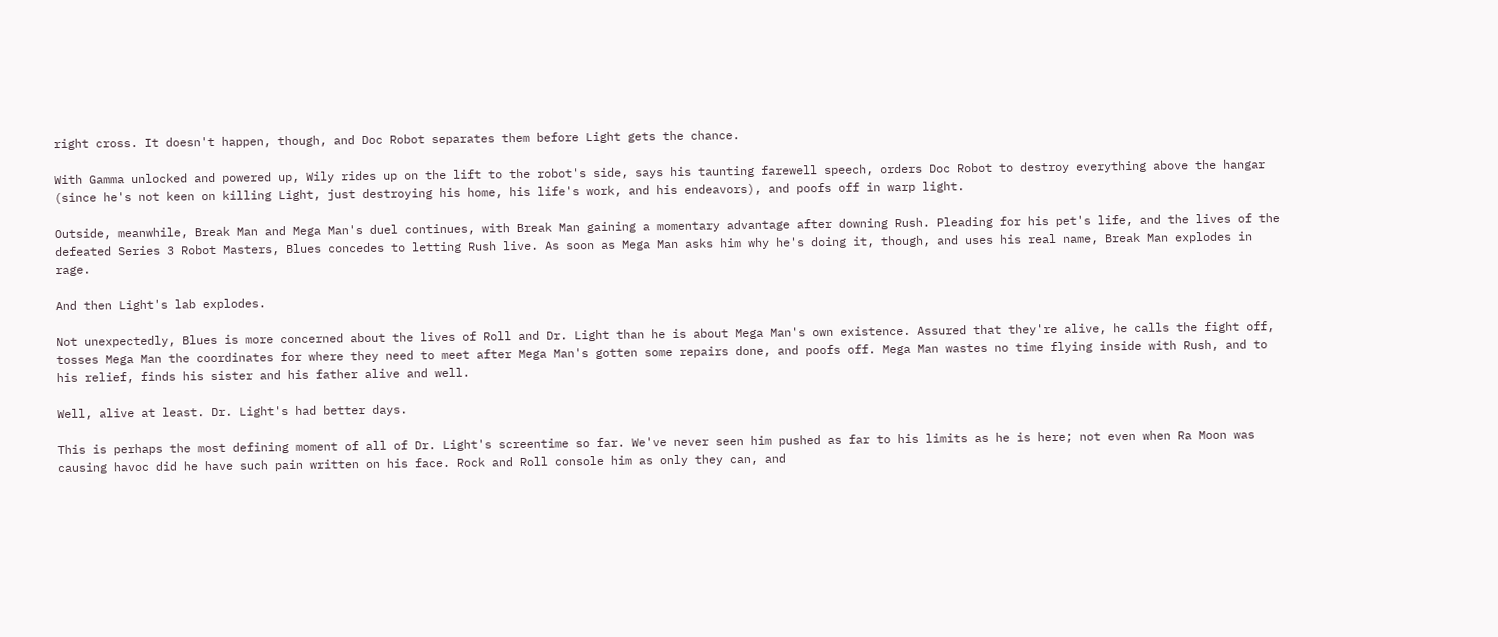right cross. It doesn't happen, though, and Doc Robot separates them before Light gets the chance.

With Gamma unlocked and powered up, Wily rides up on the lift to the robot's side, says his taunting farewell speech, orders Doc Robot to destroy everything above the hangar (since he's not keen on killing Light, just destroying his home, his life's work, and his endeavors), and poofs off in warp light.

Outside, meanwhile, Break Man and Mega Man's duel continues, with Break Man gaining a momentary advantage after downing Rush. Pleading for his pet's life, and the lives of the defeated Series 3 Robot Masters, Blues concedes to letting Rush live. As soon as Mega Man asks him why he's doing it, though, and uses his real name, Break Man explodes in rage.

And then Light's lab explodes.

Not unexpectedly, Blues is more concerned about the lives of Roll and Dr. Light than he is about Mega Man's own existence. Assured that they're alive, he calls the fight off, tosses Mega Man the coordinates for where they need to meet after Mega Man's gotten some repairs done, and poofs off. Mega Man wastes no time flying inside with Rush, and to his relief, finds his sister and his father alive and well.

Well, alive at least. Dr. Light's had better days.

This is perhaps the most defining moment of all of Dr. Light's screentime so far. We've never seen him pushed as far to his limits as he is here; not even when Ra Moon was causing havoc did he have such pain written on his face. Rock and Roll console him as only they can, and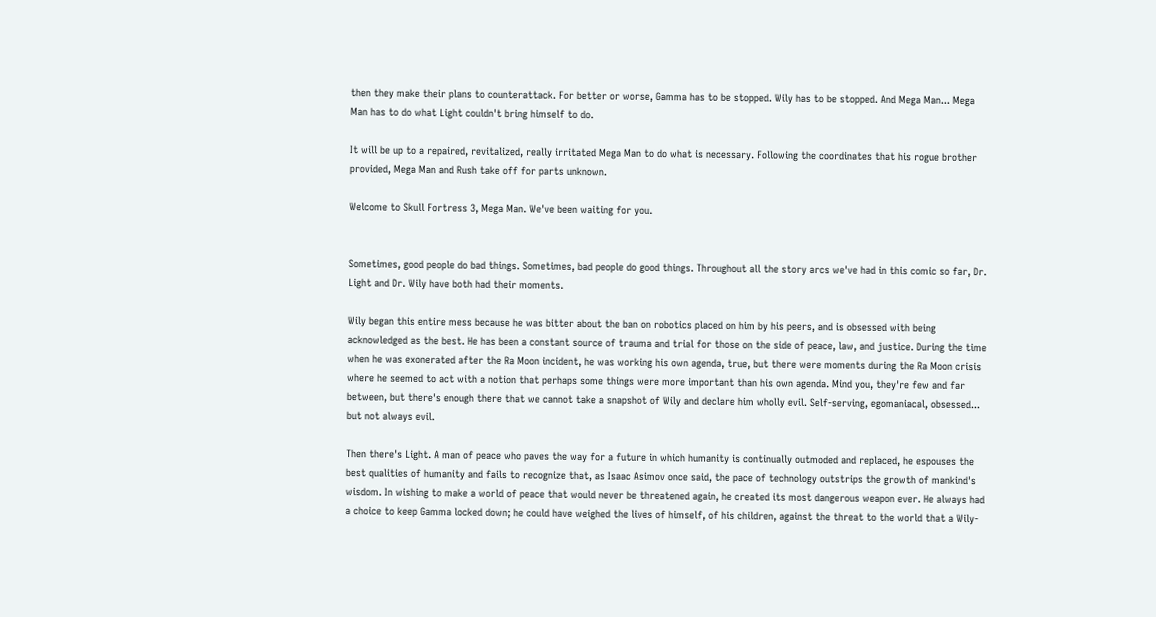then they make their plans to counterattack. For better or worse, Gamma has to be stopped. Wily has to be stopped. And Mega Man... Mega Man has to do what Light couldn't bring himself to do.

It will be up to a repaired, revitalized, really irritated Mega Man to do what is necessary. Following the coordinates that his rogue brother provided, Mega Man and Rush take off for parts unknown.

Welcome to Skull Fortress 3, Mega Man. We've been waiting for you.


Sometimes, good people do bad things. Sometimes, bad people do good things. Throughout all the story arcs we've had in this comic so far, Dr. Light and Dr. Wily have both had their moments.

Wily began this entire mess because he was bitter about the ban on robotics placed on him by his peers, and is obsessed with being acknowledged as the best. He has been a constant source of trauma and trial for those on the side of peace, law, and justice. During the time when he was exonerated after the Ra Moon incident, he was working his own agenda, true, but there were moments during the Ra Moon crisis where he seemed to act with a notion that perhaps some things were more important than his own agenda. Mind you, they're few and far between, but there's enough there that we cannot take a snapshot of Wily and declare him wholly evil. Self-serving, egomaniacal, obsessed... but not always evil.

Then there's Light. A man of peace who paves the way for a future in which humanity is continually outmoded and replaced, he espouses the best qualities of humanity and fails to recognize that, as Isaac Asimov once said, the pace of technology outstrips the growth of mankind's wisdom. In wishing to make a world of peace that would never be threatened again, he created its most dangerous weapon ever. He always had a choice to keep Gamma locked down; he could have weighed the lives of himself, of his children, against the threat to the world that a Wily-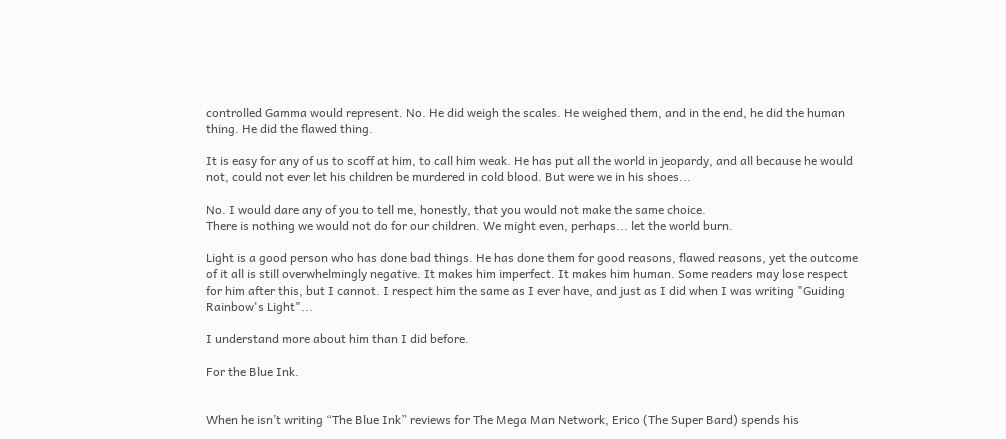controlled Gamma would represent. No. He did weigh the scales. He weighed them, and in the end, he did the human thing. He did the flawed thing.

It is easy for any of us to scoff at him, to call him weak. He has put all the world in jeopardy, and all because he would not, could not ever let his children be murdered in cold blood. But were we in his shoes...

No. I would dare any of you to tell me, honestly, that you would not make the same choice.
There is nothing we would not do for our children. We might even, perhaps... let the world burn.

Light is a good person who has done bad things. He has done them for good reasons, flawed reasons, yet the outcome of it all is still overwhelmingly negative. It makes him imperfect. It makes him human. Some readers may lose respect for him after this, but I cannot. I respect him the same as I ever have, and just as I did when I was writing "Guiding Rainbow's Light"...

I understand more about him than I did before.

For the Blue Ink.


When he isn’t writing “The Blue Ink” reviews for The Mega Man Network, Erico (The Super Bard) spends his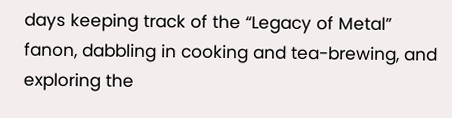days keeping track of the “Legacy of Metal” fanon, dabbling in cooking and tea-brewing, and exploring the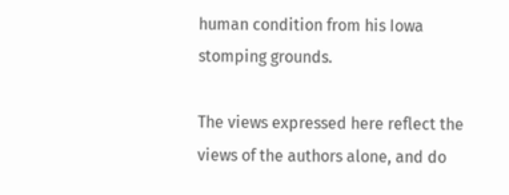human condition from his Iowa stomping grounds.

The views expressed here reflect the views of the authors alone, and do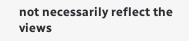not necessarily reflect the views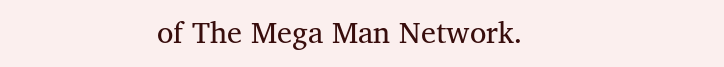of The Mega Man Network.